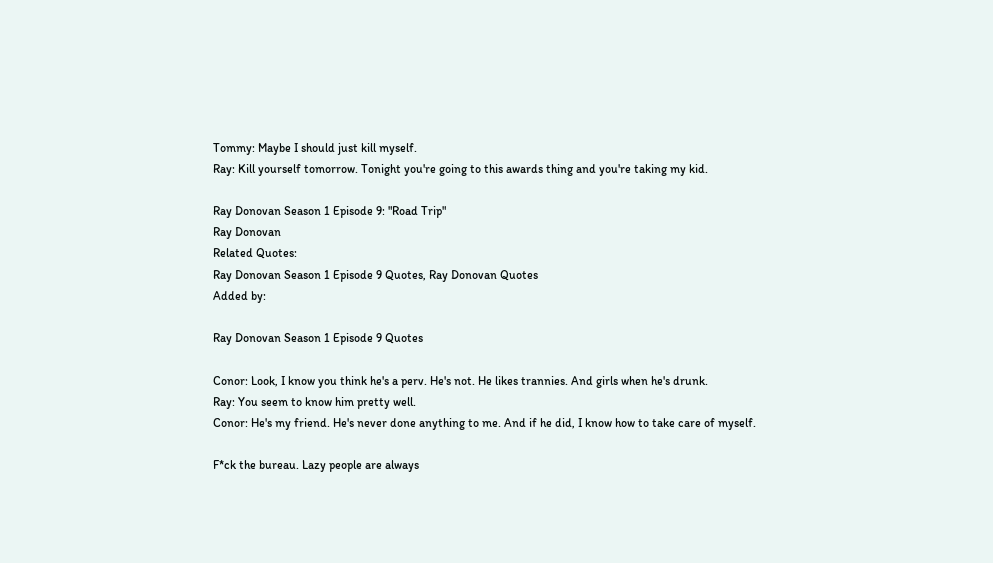Tommy: Maybe I should just kill myself.
Ray: Kill yourself tomorrow. Tonight you're going to this awards thing and you're taking my kid.

Ray Donovan Season 1 Episode 9: "Road Trip"
Ray Donovan
Related Quotes:
Ray Donovan Season 1 Episode 9 Quotes, Ray Donovan Quotes
Added by:

Ray Donovan Season 1 Episode 9 Quotes

Conor: Look, I know you think he's a perv. He's not. He likes trannies. And girls when he's drunk.
Ray: You seem to know him pretty well.
Conor: He's my friend. He's never done anything to me. And if he did, I know how to take care of myself.

F*ck the bureau. Lazy people are always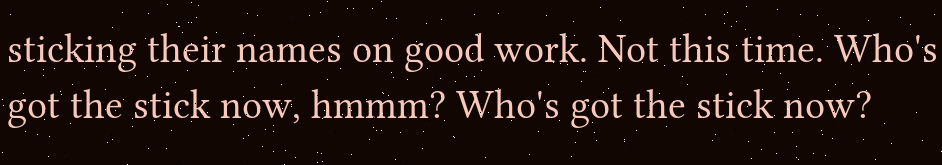sticking their names on good work. Not this time. Who's got the stick now, hmmm? Who's got the stick now?